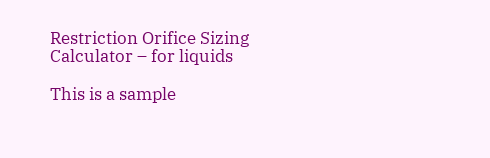Restriction Orifice Sizing Calculator – for liquids

This is a sample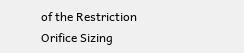of the Restriction Orifice Sizing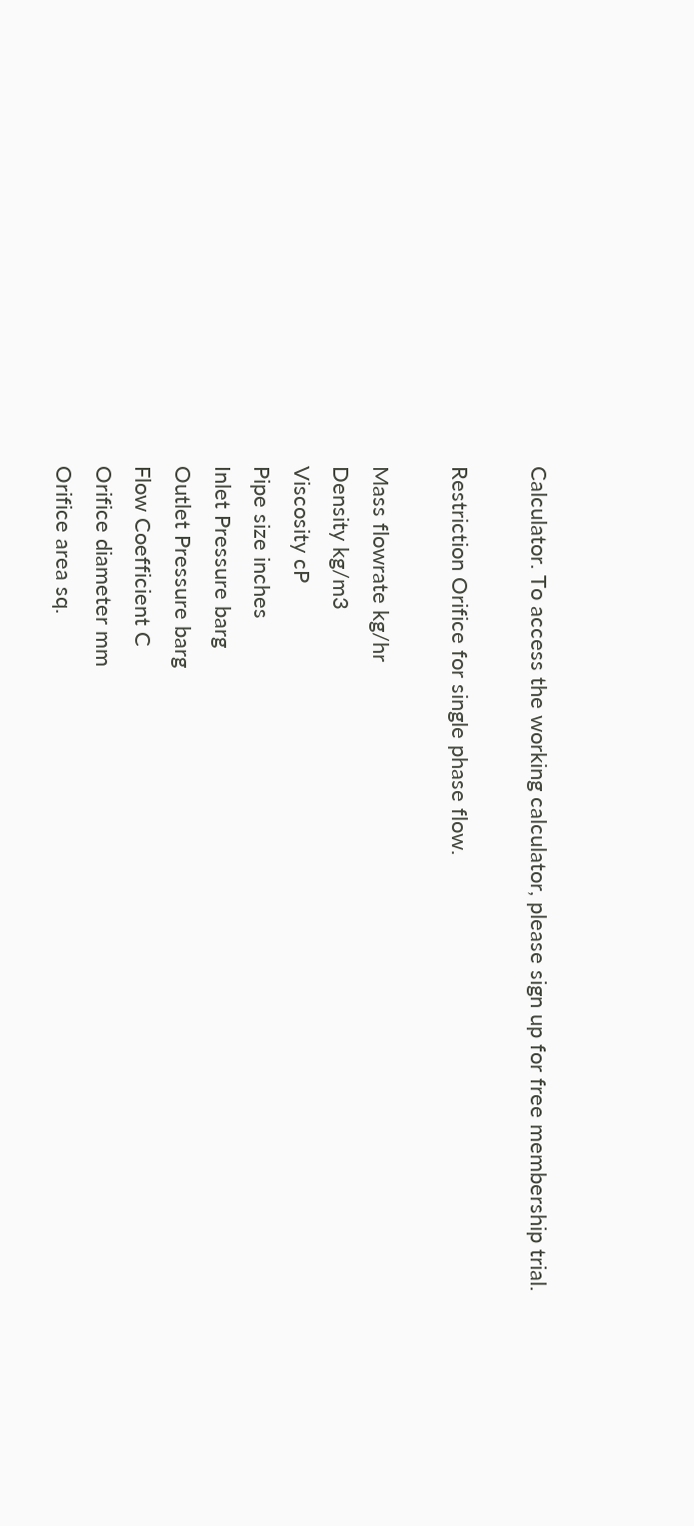Calculator. To access the working calculator, please sign up for free membership trial.

Restriction Orifice for single phase flow.

Mass flowrate kg/hr
Density kg/m3
Viscosity cP
Pipe size inches
Inlet Pressure barg
Outlet Pressure barg
Flow Coefficient C
Orifice diameter mm
Orifice area sq.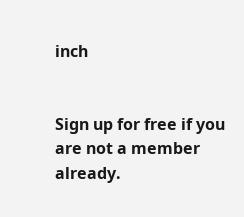inch


Sign up for free if you are not a member already.